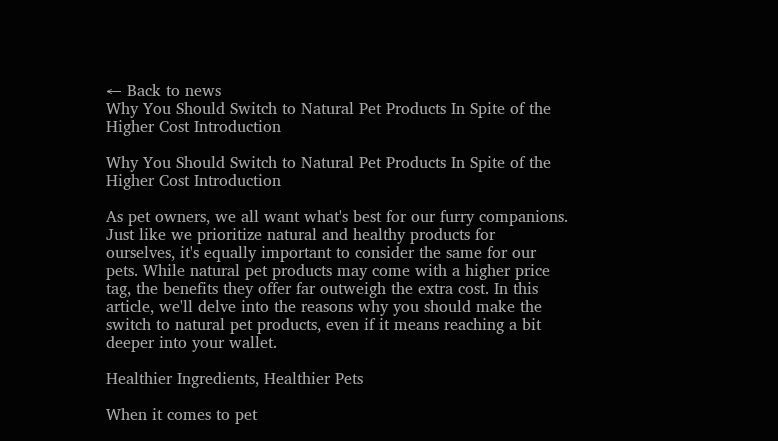← Back to news
Why You Should Switch to Natural Pet Products In Spite of the Higher Cost Introduction

Why You Should Switch to Natural Pet Products In Spite of the Higher Cost Introduction

As pet owners, we all want what's best for our furry companions. Just like we prioritize natural and healthy products for ourselves, it's equally important to consider the same for our pets. While natural pet products may come with a higher price tag, the benefits they offer far outweigh the extra cost. In this article, we'll delve into the reasons why you should make the switch to natural pet products, even if it means reaching a bit deeper into your wallet.

Healthier Ingredients, Healthier Pets

When it comes to pet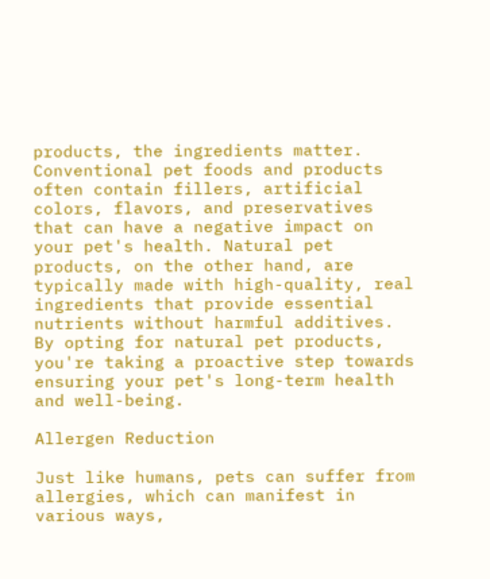products, the ingredients matter. Conventional pet foods and products often contain fillers, artificial colors, flavors, and preservatives that can have a negative impact on your pet's health. Natural pet products, on the other hand, are typically made with high-quality, real ingredients that provide essential nutrients without harmful additives. By opting for natural pet products, you're taking a proactive step towards ensuring your pet's long-term health and well-being.

Allergen Reduction

Just like humans, pets can suffer from allergies, which can manifest in various ways,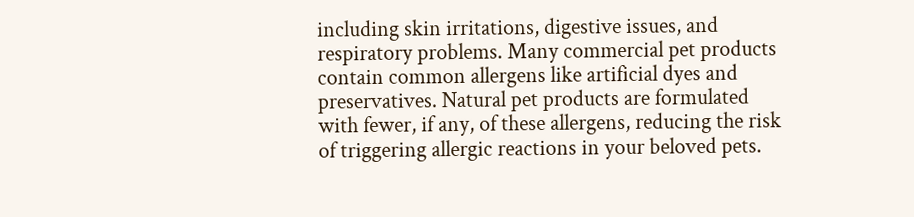including skin irritations, digestive issues, and respiratory problems. Many commercial pet products contain common allergens like artificial dyes and preservatives. Natural pet products are formulated with fewer, if any, of these allergens, reducing the risk of triggering allergic reactions in your beloved pets.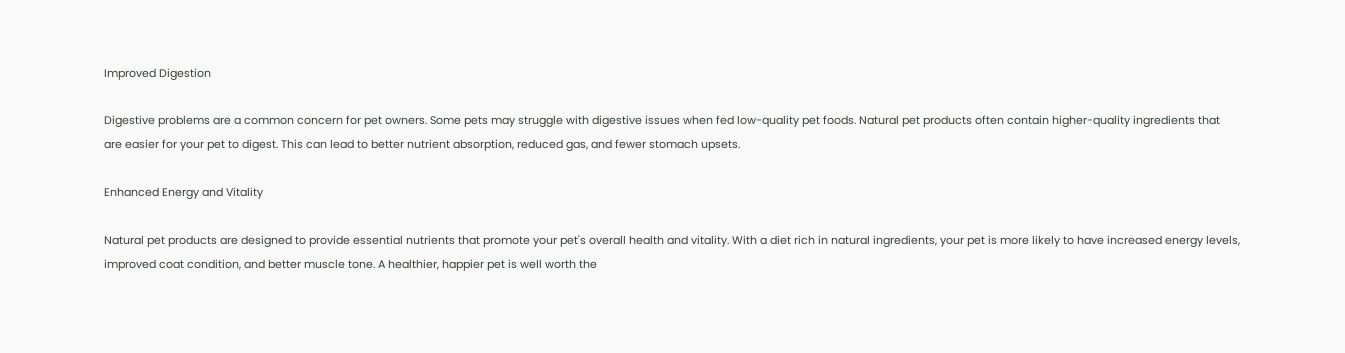Improved Digestion

Digestive problems are a common concern for pet owners. Some pets may struggle with digestive issues when fed low-quality pet foods. Natural pet products often contain higher-quality ingredients that are easier for your pet to digest. This can lead to better nutrient absorption, reduced gas, and fewer stomach upsets.

Enhanced Energy and Vitality

Natural pet products are designed to provide essential nutrients that promote your pet's overall health and vitality. With a diet rich in natural ingredients, your pet is more likely to have increased energy levels, improved coat condition, and better muscle tone. A healthier, happier pet is well worth the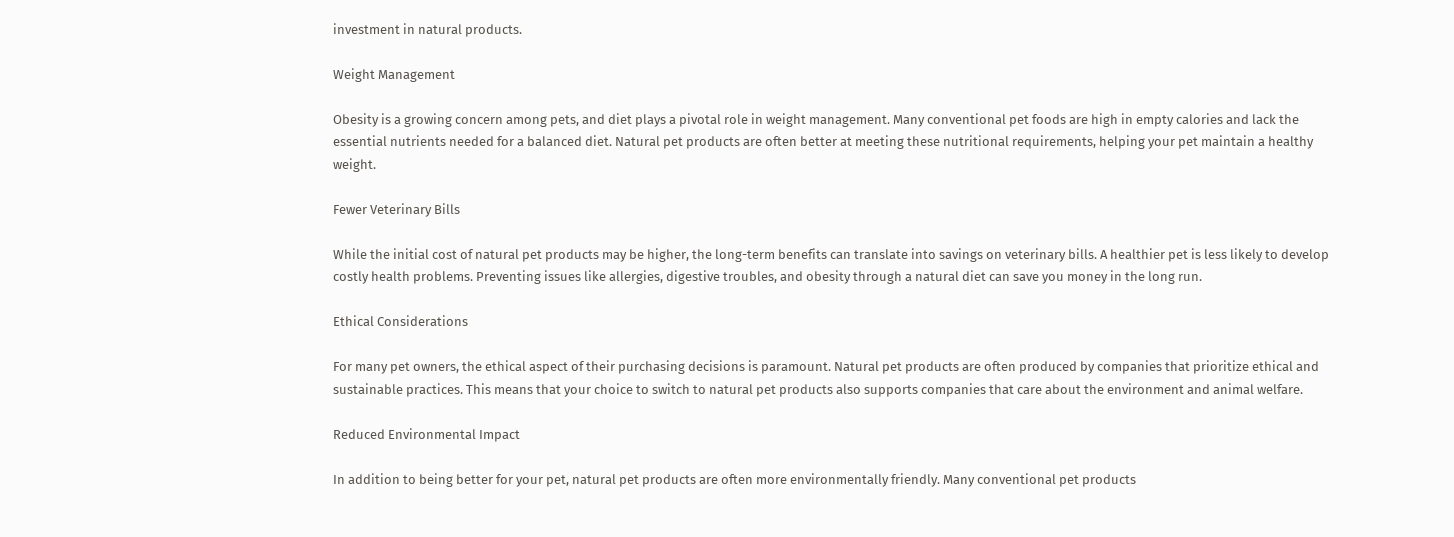investment in natural products.

Weight Management

Obesity is a growing concern among pets, and diet plays a pivotal role in weight management. Many conventional pet foods are high in empty calories and lack the essential nutrients needed for a balanced diet. Natural pet products are often better at meeting these nutritional requirements, helping your pet maintain a healthy weight.

Fewer Veterinary Bills

While the initial cost of natural pet products may be higher, the long-term benefits can translate into savings on veterinary bills. A healthier pet is less likely to develop costly health problems. Preventing issues like allergies, digestive troubles, and obesity through a natural diet can save you money in the long run.

Ethical Considerations

For many pet owners, the ethical aspect of their purchasing decisions is paramount. Natural pet products are often produced by companies that prioritize ethical and sustainable practices. This means that your choice to switch to natural pet products also supports companies that care about the environment and animal welfare.

Reduced Environmental Impact

In addition to being better for your pet, natural pet products are often more environmentally friendly. Many conventional pet products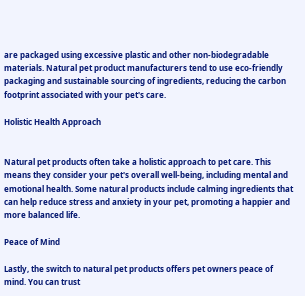are packaged using excessive plastic and other non-biodegradable materials. Natural pet product manufacturers tend to use eco-friendly packaging and sustainable sourcing of ingredients, reducing the carbon footprint associated with your pet's care.

Holistic Health Approach


Natural pet products often take a holistic approach to pet care. This means they consider your pet's overall well-being, including mental and emotional health. Some natural products include calming ingredients that can help reduce stress and anxiety in your pet, promoting a happier and more balanced life.

Peace of Mind

Lastly, the switch to natural pet products offers pet owners peace of mind. You can trust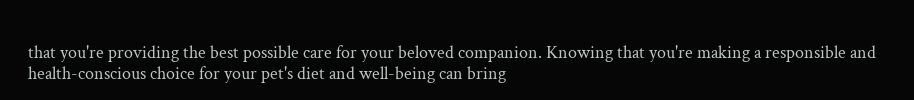that you're providing the best possible care for your beloved companion. Knowing that you're making a responsible and health-conscious choice for your pet's diet and well-being can bring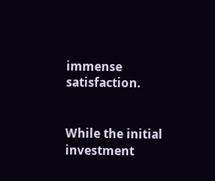immense satisfaction.


While the initial investment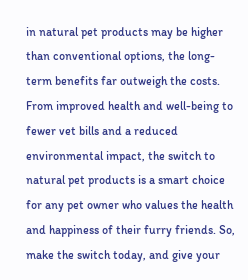in natural pet products may be higher than conventional options, the long-term benefits far outweigh the costs. From improved health and well-being to fewer vet bills and a reduced environmental impact, the switch to natural pet products is a smart choice for any pet owner who values the health and happiness of their furry friends. So, make the switch today, and give your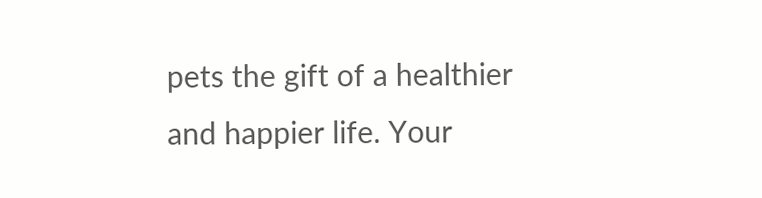pets the gift of a healthier and happier life. Your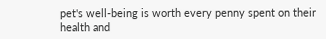pet's well-being is worth every penny spent on their health and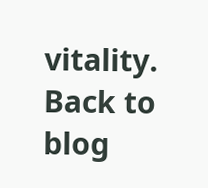vitality.
Back to blog